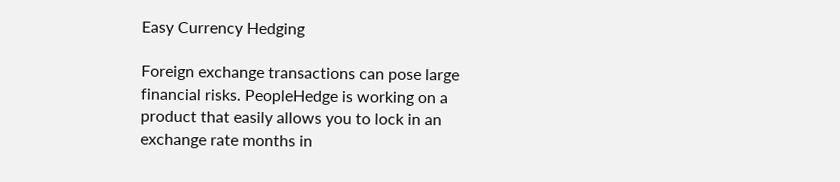Easy Currency Hedging

Foreign exchange transactions can pose large financial risks. PeopleHedge is working on a product that easily allows you to lock in an exchange rate months in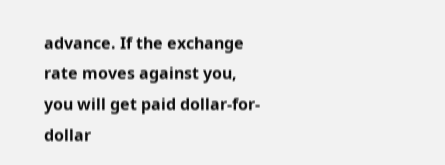advance. If the exchange rate moves against you, you will get paid dollar-for-dollar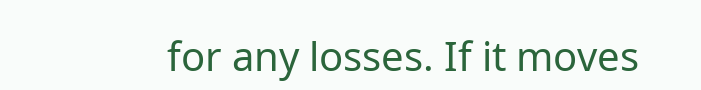for any losses. If it moves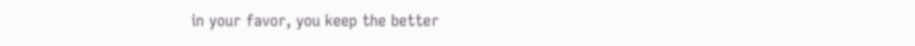in your favor, you keep the better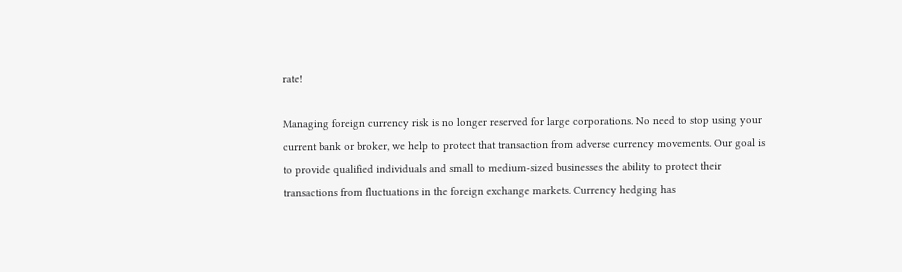rate!

Managing foreign currency risk is no longer reserved for large corporations. No need to stop using your current bank or broker, we help to protect that transaction from adverse currency movements. Our goal is to provide qualified individuals and small to medium-sized businesses the ability to protect their transactions from fluctuations in the foreign exchange markets. Currency hedging has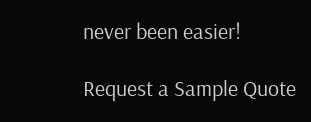never been easier!

Request a Sample Quote